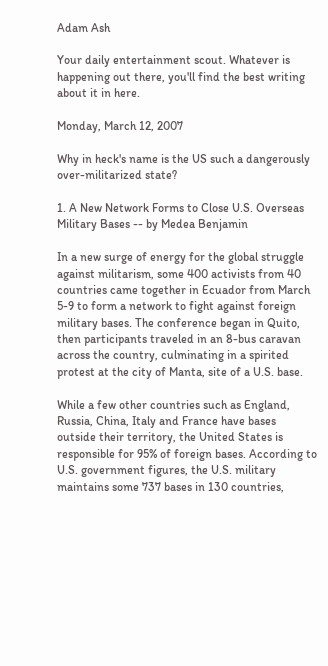Adam Ash

Your daily entertainment scout. Whatever is happening out there, you'll find the best writing about it in here.

Monday, March 12, 2007

Why in heck's name is the US such a dangerously over-militarized state?

1. A New Network Forms to Close U.S. Overseas Military Bases -- by Medea Benjamin

In a new surge of energy for the global struggle against militarism, some 400 activists from 40 countries came together in Ecuador from March 5-9 to form a network to fight against foreign military bases. The conference began in Quito, then participants traveled in an 8-bus caravan across the country, culminating in a spirited protest at the city of Manta, site of a U.S. base.

While a few other countries such as England, Russia, China, Italy and France have bases outside their territory, the United States is responsible for 95% of foreign bases. According to U.S. government figures, the U.S. military maintains some 737 bases in 130 countries,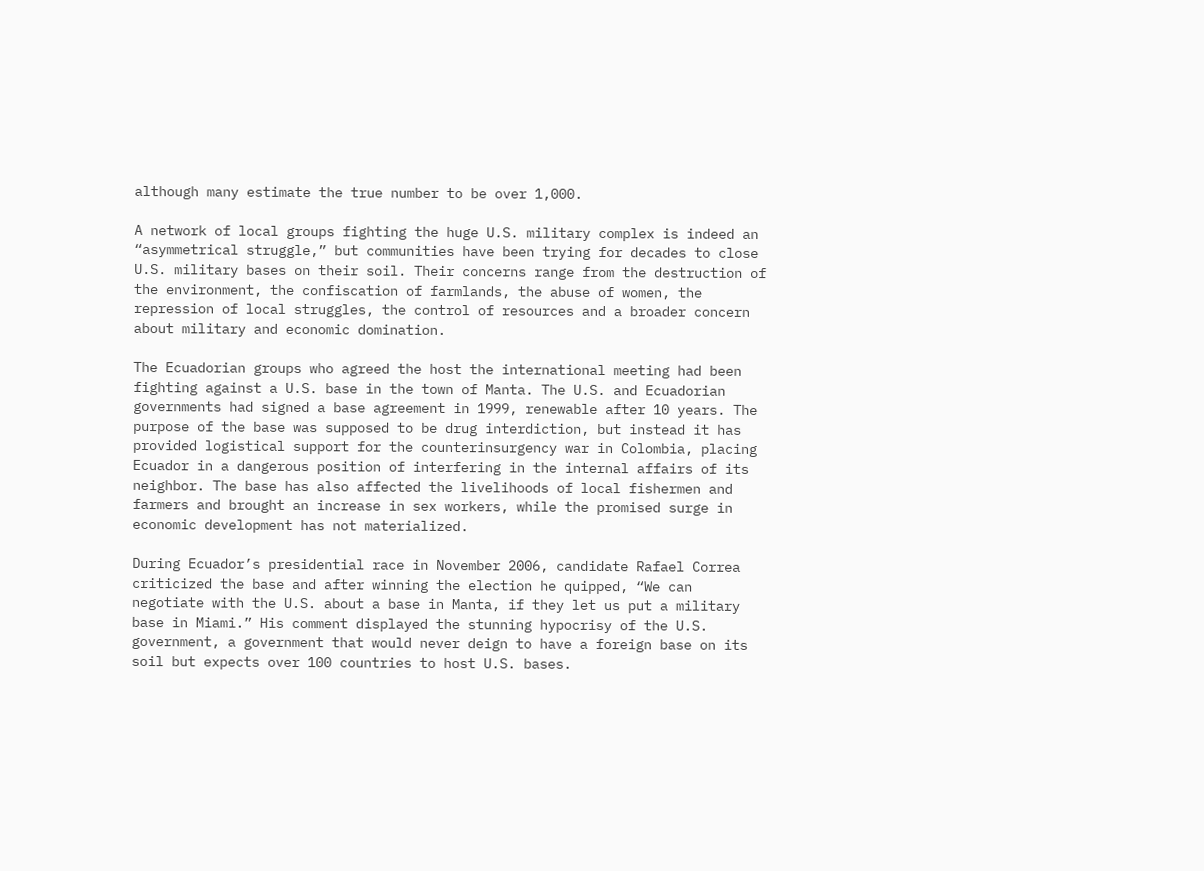although many estimate the true number to be over 1,000.

A network of local groups fighting the huge U.S. military complex is indeed an “asymmetrical struggle,” but communities have been trying for decades to close U.S. military bases on their soil. Their concerns range from the destruction of the environment, the confiscation of farmlands, the abuse of women, the repression of local struggles, the control of resources and a broader concern about military and economic domination.

The Ecuadorian groups who agreed the host the international meeting had been fighting against a U.S. base in the town of Manta. The U.S. and Ecuadorian governments had signed a base agreement in 1999, renewable after 10 years. The purpose of the base was supposed to be drug interdiction, but instead it has provided logistical support for the counterinsurgency war in Colombia, placing Ecuador in a dangerous position of interfering in the internal affairs of its neighbor. The base has also affected the livelihoods of local fishermen and farmers and brought an increase in sex workers, while the promised surge in economic development has not materialized.

During Ecuador’s presidential race in November 2006, candidate Rafael Correa criticized the base and after winning the election he quipped, “We can negotiate with the U.S. about a base in Manta, if they let us put a military base in Miami.” His comment displayed the stunning hypocrisy of the U.S. government, a government that would never deign to have a foreign base on its soil but expects over 100 countries to host U.S. bases.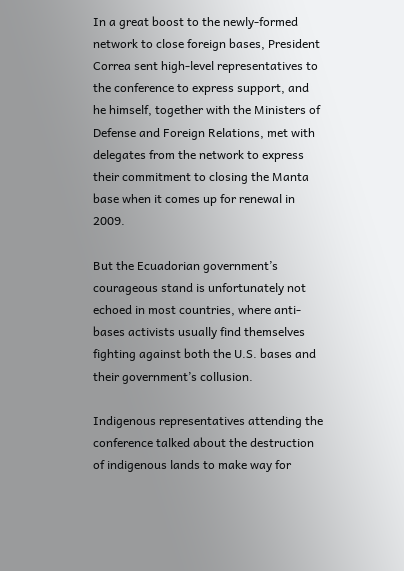In a great boost to the newly-formed network to close foreign bases, President Correa sent high-level representatives to the conference to express support, and he himself, together with the Ministers of Defense and Foreign Relations, met with delegates from the network to express their commitment to closing the Manta base when it comes up for renewal in 2009.

But the Ecuadorian government’s courageous stand is unfortunately not echoed in most countries, where anti-bases activists usually find themselves fighting against both the U.S. bases and their government’s collusion.

Indigenous representatives attending the conference talked about the destruction of indigenous lands to make way for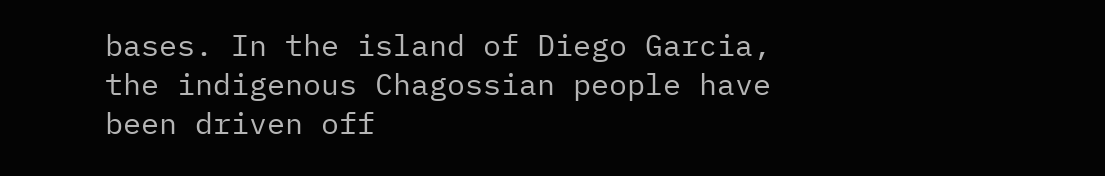bases. In the island of Diego Garcia, the indigenous Chagossian people have been driven off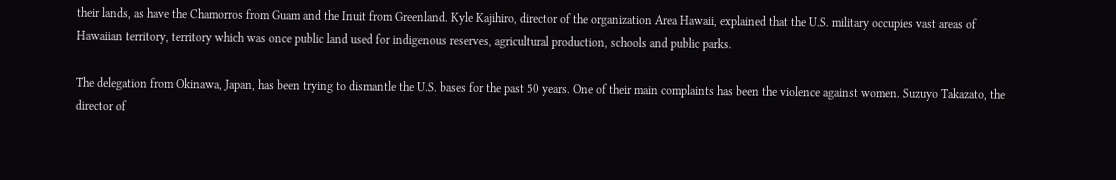their lands, as have the Chamorros from Guam and the Inuit from Greenland. Kyle Kajihiro, director of the organization Area Hawaii, explained that the U.S. military occupies vast areas of Hawaiian territory, territory which was once public land used for indigenous reserves, agricultural production, schools and public parks.

The delegation from Okinawa, Japan, has been trying to dismantle the U.S. bases for the past 50 years. One of their main complaints has been the violence against women. Suzuyo Takazato, the director of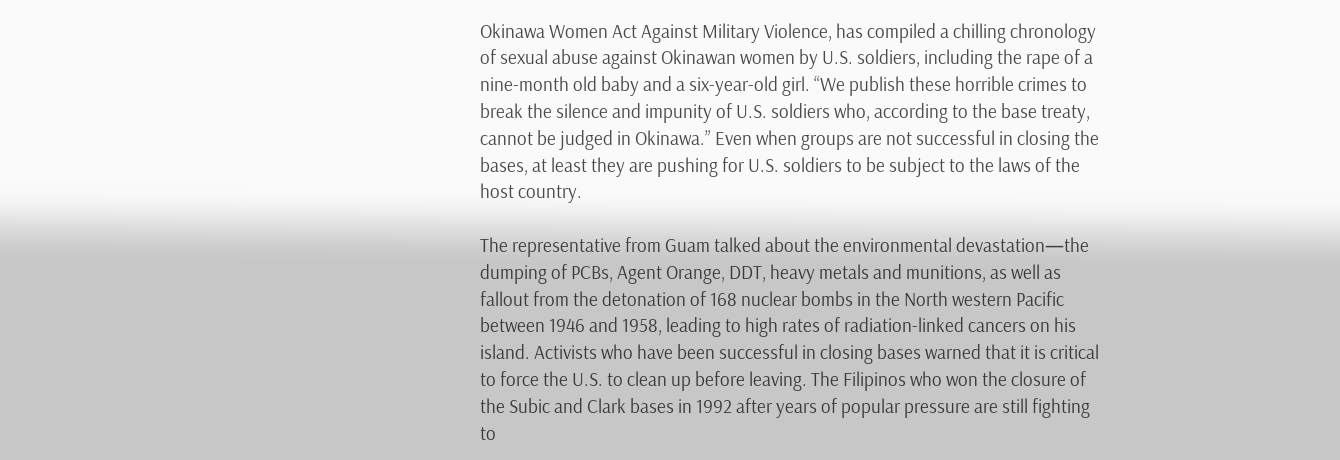Okinawa Women Act Against Military Violence, has compiled a chilling chronology of sexual abuse against Okinawan women by U.S. soldiers, including the rape of a nine-month old baby and a six-year-old girl. “We publish these horrible crimes to break the silence and impunity of U.S. soldiers who, according to the base treaty, cannot be judged in Okinawa.” Even when groups are not successful in closing the bases, at least they are pushing for U.S. soldiers to be subject to the laws of the host country.

The representative from Guam talked about the environmental devastation—the dumping of PCBs, Agent Orange, DDT, heavy metals and munitions, as well as fallout from the detonation of 168 nuclear bombs in the North western Pacific between 1946 and 1958, leading to high rates of radiation-linked cancers on his island. Activists who have been successful in closing bases warned that it is critical to force the U.S. to clean up before leaving. The Filipinos who won the closure of the Subic and Clark bases in 1992 after years of popular pressure are still fighting to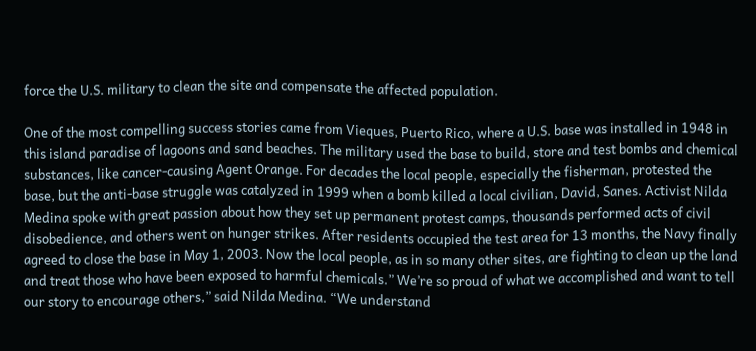force the U.S. military to clean the site and compensate the affected population.

One of the most compelling success stories came from Vieques, Puerto Rico, where a U.S. base was installed in 1948 in this island paradise of lagoons and sand beaches. The military used the base to build, store and test bombs and chemical substances, like cancer-causing Agent Orange. For decades the local people, especially the fisherman, protested the base, but the anti-base struggle was catalyzed in 1999 when a bomb killed a local civilian, David, Sanes. Activist Nilda Medina spoke with great passion about how they set up permanent protest camps, thousands performed acts of civil disobedience, and others went on hunger strikes. After residents occupied the test area for 13 months, the Navy finally agreed to close the base in May 1, 2003. Now the local people, as in so many other sites, are fighting to clean up the land and treat those who have been exposed to harmful chemicals.” We’re so proud of what we accomplished and want to tell our story to encourage others,” said Nilda Medina. “We understand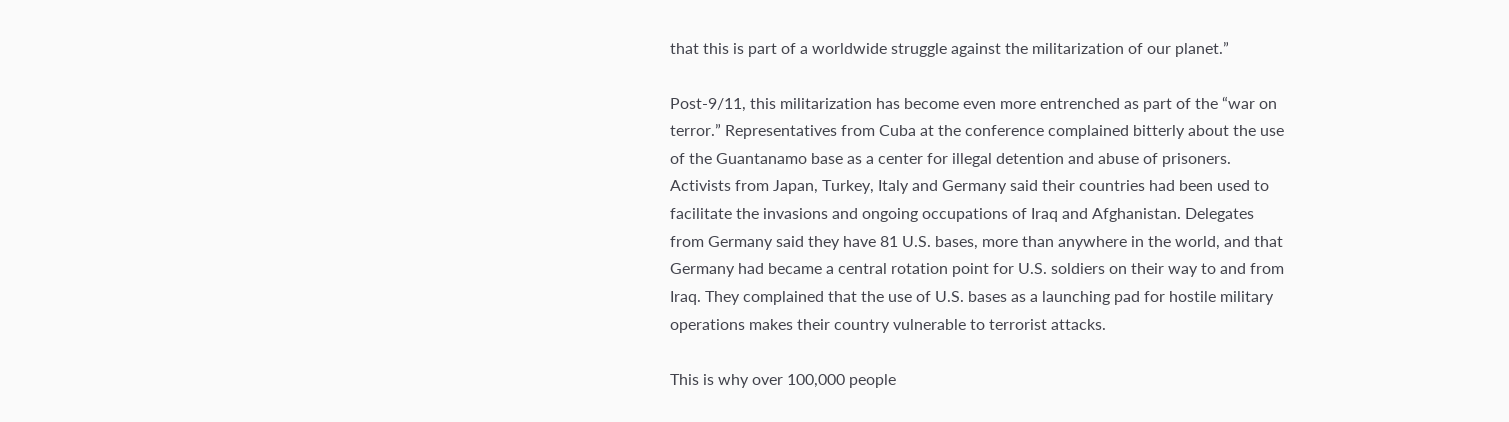that this is part of a worldwide struggle against the militarization of our planet.”

Post-9/11, this militarization has become even more entrenched as part of the “war on terror.” Representatives from Cuba at the conference complained bitterly about the use of the Guantanamo base as a center for illegal detention and abuse of prisoners. Activists from Japan, Turkey, Italy and Germany said their countries had been used to facilitate the invasions and ongoing occupations of Iraq and Afghanistan. Delegates from Germany said they have 81 U.S. bases, more than anywhere in the world, and that Germany had became a central rotation point for U.S. soldiers on their way to and from Iraq. They complained that the use of U.S. bases as a launching pad for hostile military operations makes their country vulnerable to terrorist attacks.

This is why over 100,000 people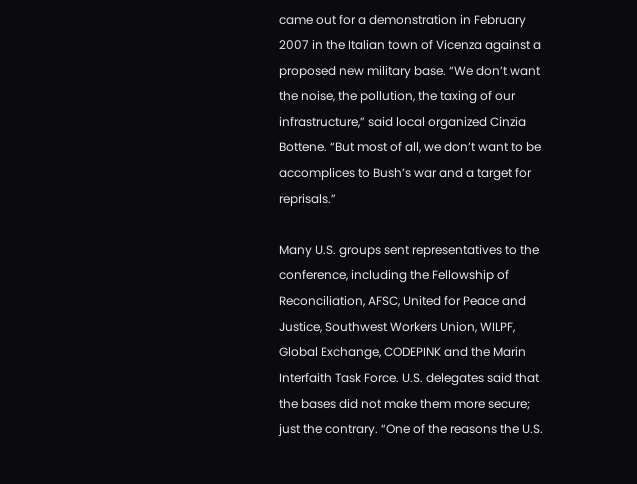came out for a demonstration in February 2007 in the Italian town of Vicenza against a proposed new military base. “We don’t want the noise, the pollution, the taxing of our infrastructure,” said local organized Cinzia Bottene. “But most of all, we don’t want to be accomplices to Bush’s war and a target for reprisals.”

Many U.S. groups sent representatives to the conference, including the Fellowship of Reconciliation, AFSC, United for Peace and Justice, Southwest Workers Union, WILPF, Global Exchange, CODEPINK and the Marin Interfaith Task Force. U.S. delegates said that the bases did not make them more secure; just the contrary. “One of the reasons the U.S.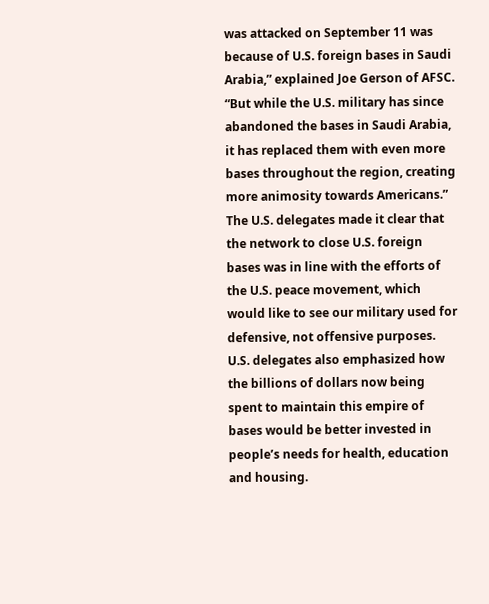was attacked on September 11 was because of U.S. foreign bases in Saudi Arabia,” explained Joe Gerson of AFSC. “But while the U.S. military has since abandoned the bases in Saudi Arabia, it has replaced them with even more bases throughout the region, creating more animosity towards Americans.” The U.S. delegates made it clear that the network to close U.S. foreign bases was in line with the efforts of the U.S. peace movement, which would like to see our military used for defensive, not offensive purposes. U.S. delegates also emphasized how the billions of dollars now being spent to maintain this empire of bases would be better invested in people’s needs for health, education and housing.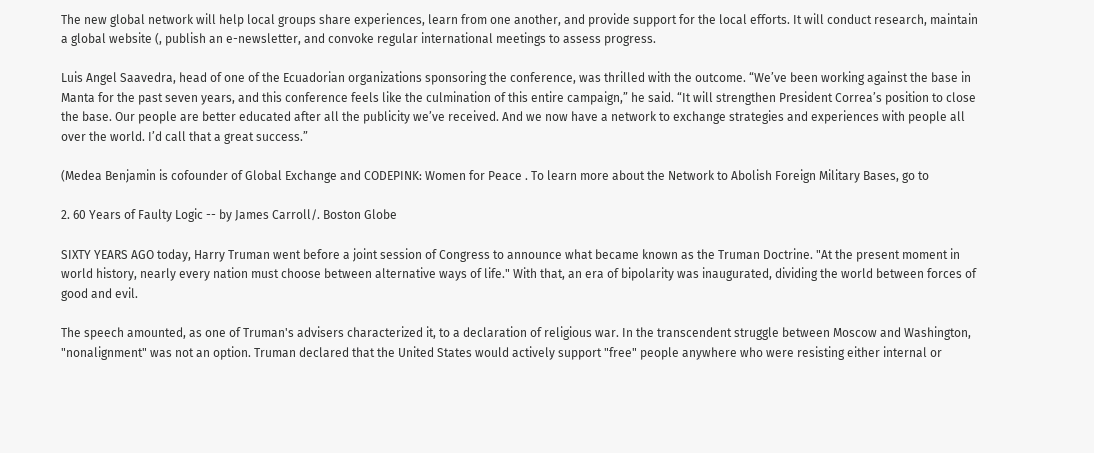The new global network will help local groups share experiences, learn from one another, and provide support for the local efforts. It will conduct research, maintain a global website (, publish an e-newsletter, and convoke regular international meetings to assess progress.

Luis Angel Saavedra, head of one of the Ecuadorian organizations sponsoring the conference, was thrilled with the outcome. “We’ve been working against the base in Manta for the past seven years, and this conference feels like the culmination of this entire campaign,” he said. “It will strengthen President Correa’s position to close the base. Our people are better educated after all the publicity we’ve received. And we now have a network to exchange strategies and experiences with people all over the world. I’d call that a great success.”

(Medea Benjamin is cofounder of Global Exchange and CODEPINK: Women for Peace . To learn more about the Network to Abolish Foreign Military Bases, go to

2. 60 Years of Faulty Logic -- by James Carroll/. Boston Globe

SIXTY YEARS AGO today, Harry Truman went before a joint session of Congress to announce what became known as the Truman Doctrine. "At the present moment in world history, nearly every nation must choose between alternative ways of life." With that, an era of bipolarity was inaugurated, dividing the world between forces of good and evil.

The speech amounted, as one of Truman's advisers characterized it, to a declaration of religious war. In the transcendent struggle between Moscow and Washington, "nonalignment" was not an option. Truman declared that the United States would actively support "free" people anywhere who were resisting either internal or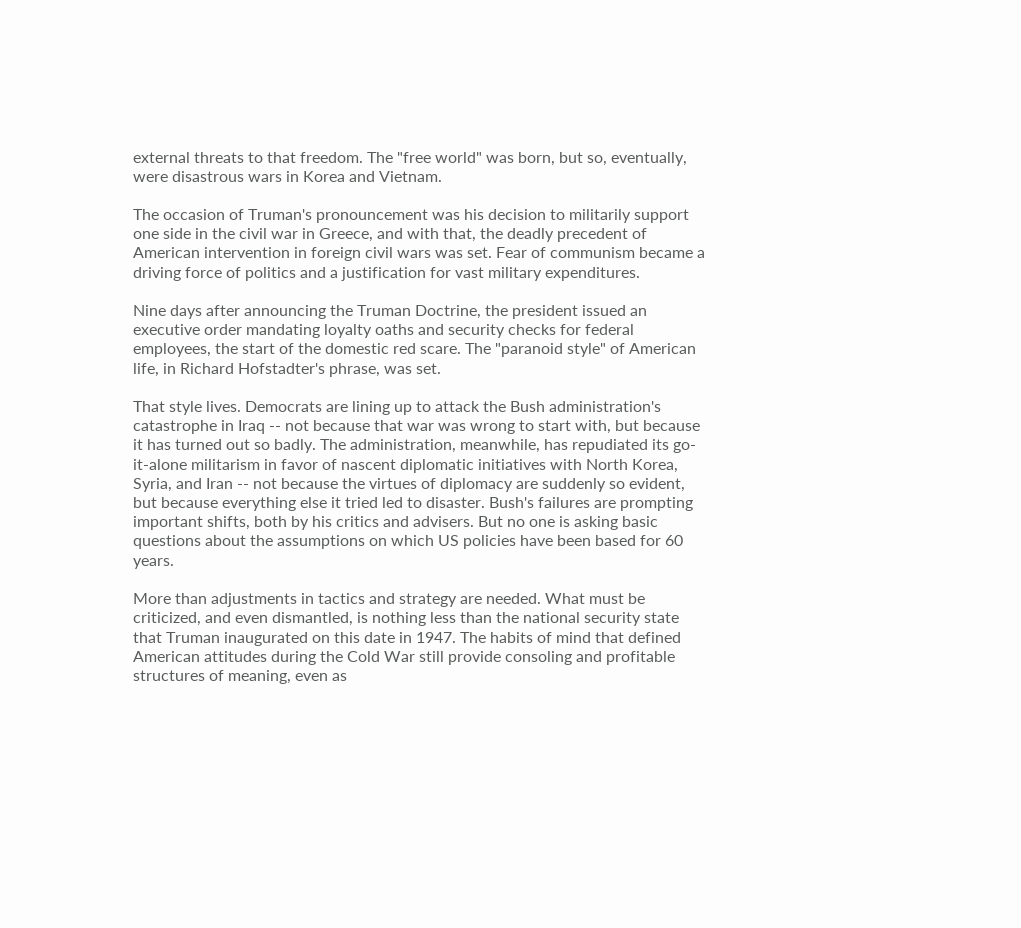external threats to that freedom. The "free world" was born, but so, eventually, were disastrous wars in Korea and Vietnam.

The occasion of Truman's pronouncement was his decision to militarily support one side in the civil war in Greece, and with that, the deadly precedent of American intervention in foreign civil wars was set. Fear of communism became a driving force of politics and a justification for vast military expenditures.

Nine days after announcing the Truman Doctrine, the president issued an executive order mandating loyalty oaths and security checks for federal employees, the start of the domestic red scare. The "paranoid style" of American life, in Richard Hofstadter's phrase, was set.

That style lives. Democrats are lining up to attack the Bush administration's catastrophe in Iraq -- not because that war was wrong to start with, but because it has turned out so badly. The administration, meanwhile, has repudiated its go-it-alone militarism in favor of nascent diplomatic initiatives with North Korea, Syria, and Iran -- not because the virtues of diplomacy are suddenly so evident, but because everything else it tried led to disaster. Bush's failures are prompting important shifts, both by his critics and advisers. But no one is asking basic questions about the assumptions on which US policies have been based for 60 years.

More than adjustments in tactics and strategy are needed. What must be criticized, and even dismantled, is nothing less than the national security state that Truman inaugurated on this date in 1947. The habits of mind that defined American attitudes during the Cold War still provide consoling and profitable structures of meaning, even as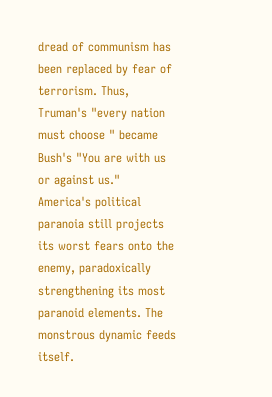dread of communism has been replaced by fear of terrorism. Thus, Truman's "every nation must choose " became Bush's "You are with us or against us." America's political paranoia still projects its worst fears onto the enemy, paradoxically strengthening its most paranoid elements. The monstrous dynamic feeds itself.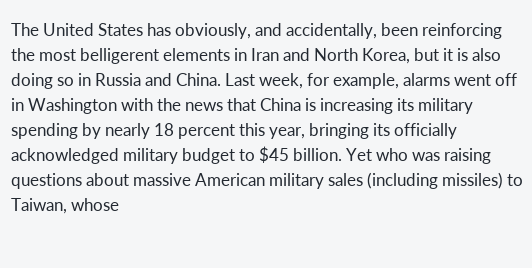The United States has obviously, and accidentally, been reinforcing the most belligerent elements in Iran and North Korea, but it is also doing so in Russia and China. Last week, for example, alarms went off in Washington with the news that China is increasing its military spending by nearly 18 percent this year, bringing its officially acknowledged military budget to $45 billion. Yet who was raising questions about massive American military sales (including missiles) to Taiwan, whose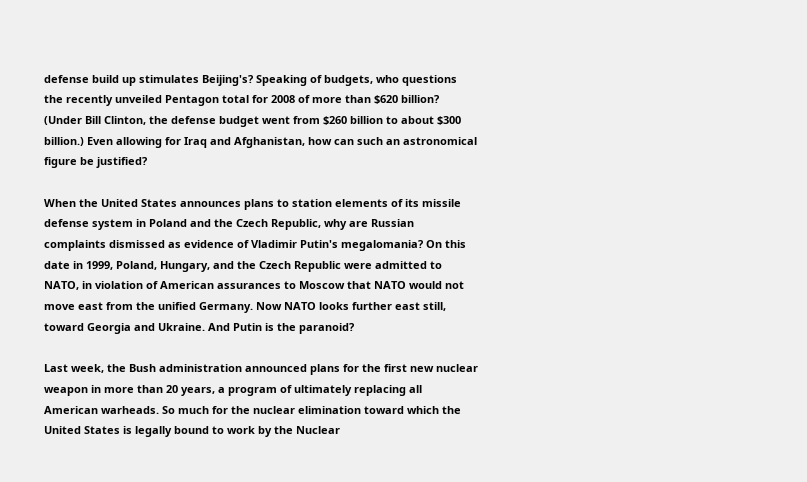defense build up stimulates Beijing's? Speaking of budgets, who questions the recently unveiled Pentagon total for 2008 of more than $620 billion? (Under Bill Clinton, the defense budget went from $260 billion to about $300 billion.) Even allowing for Iraq and Afghanistan, how can such an astronomical figure be justified?

When the United States announces plans to station elements of its missile defense system in Poland and the Czech Republic, why are Russian complaints dismissed as evidence of Vladimir Putin's megalomania? On this date in 1999, Poland, Hungary, and the Czech Republic were admitted to NATO, in violation of American assurances to Moscow that NATO would not move east from the unified Germany. Now NATO looks further east still, toward Georgia and Ukraine. And Putin is the paranoid?

Last week, the Bush administration announced plans for the first new nuclear weapon in more than 20 years, a program of ultimately replacing all American warheads. So much for the nuclear elimination toward which the United States is legally bound to work by the Nuclear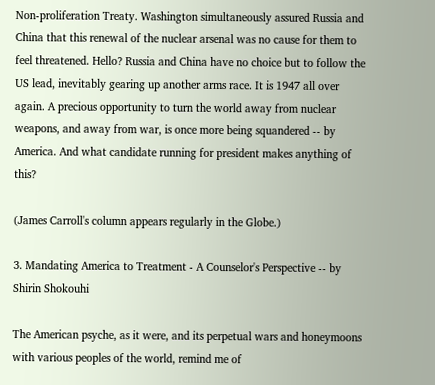Non-proliferation Treaty. Washington simultaneously assured Russia and China that this renewal of the nuclear arsenal was no cause for them to feel threatened. Hello? Russia and China have no choice but to follow the US lead, inevitably gearing up another arms race. It is 1947 all over again. A precious opportunity to turn the world away from nuclear weapons, and away from war, is once more being squandered -- by America. And what candidate running for president makes anything of this?

(James Carroll's column appears regularly in the Globe.)

3. Mandating America to Treatment - A Counselor's Perspective -- by Shirin Shokouhi

The American psyche, as it were, and its perpetual wars and honeymoons with various peoples of the world, remind me of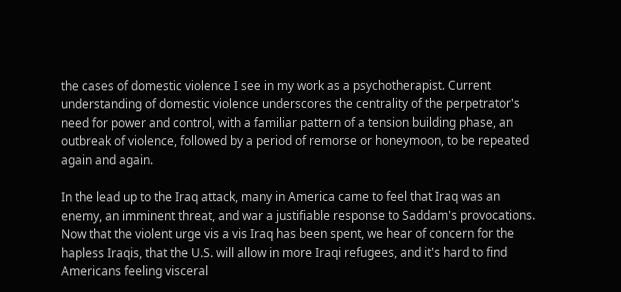the cases of domestic violence I see in my work as a psychotherapist. Current understanding of domestic violence underscores the centrality of the perpetrator's need for power and control, with a familiar pattern of a tension building phase, an outbreak of violence, followed by a period of remorse or honeymoon, to be repeated again and again.

In the lead up to the Iraq attack, many in America came to feel that Iraq was an enemy, an imminent threat, and war a justifiable response to Saddam's provocations. Now that the violent urge vis a vis Iraq has been spent, we hear of concern for the hapless Iraqis, that the U.S. will allow in more Iraqi refugees, and it's hard to find Americans feeling visceral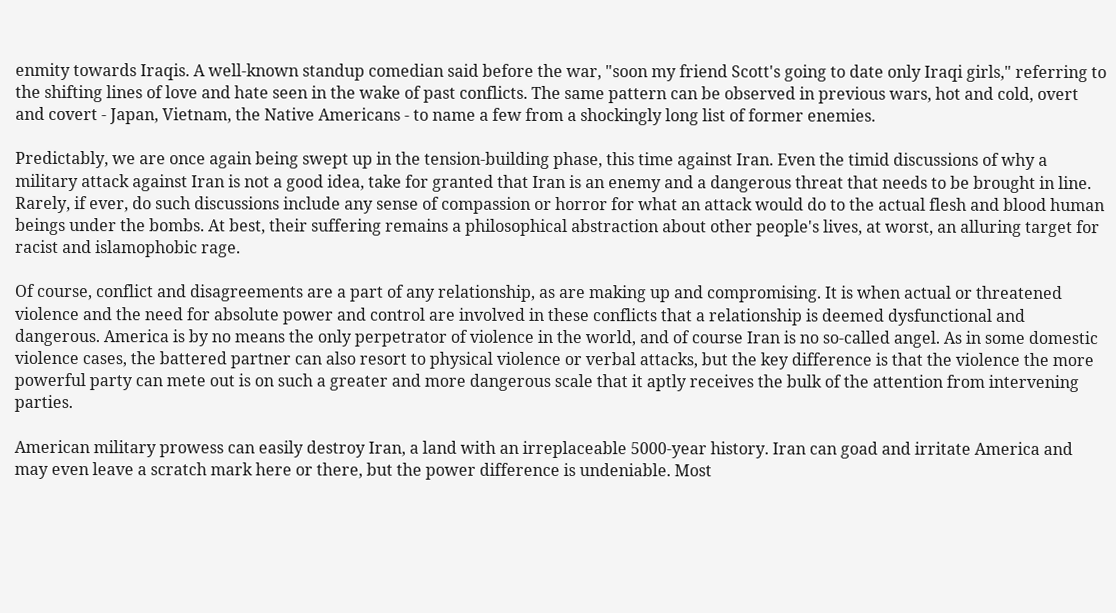enmity towards Iraqis. A well-known standup comedian said before the war, "soon my friend Scott's going to date only Iraqi girls," referring to the shifting lines of love and hate seen in the wake of past conflicts. The same pattern can be observed in previous wars, hot and cold, overt and covert - Japan, Vietnam, the Native Americans - to name a few from a shockingly long list of former enemies.

Predictably, we are once again being swept up in the tension-building phase, this time against Iran. Even the timid discussions of why a military attack against Iran is not a good idea, take for granted that Iran is an enemy and a dangerous threat that needs to be brought in line. Rarely, if ever, do such discussions include any sense of compassion or horror for what an attack would do to the actual flesh and blood human beings under the bombs. At best, their suffering remains a philosophical abstraction about other people's lives, at worst, an alluring target for racist and islamophobic rage.

Of course, conflict and disagreements are a part of any relationship, as are making up and compromising. It is when actual or threatened violence and the need for absolute power and control are involved in these conflicts that a relationship is deemed dysfunctional and dangerous. America is by no means the only perpetrator of violence in the world, and of course Iran is no so-called angel. As in some domestic violence cases, the battered partner can also resort to physical violence or verbal attacks, but the key difference is that the violence the more powerful party can mete out is on such a greater and more dangerous scale that it aptly receives the bulk of the attention from intervening parties.

American military prowess can easily destroy Iran, a land with an irreplaceable 5000-year history. Iran can goad and irritate America and may even leave a scratch mark here or there, but the power difference is undeniable. Most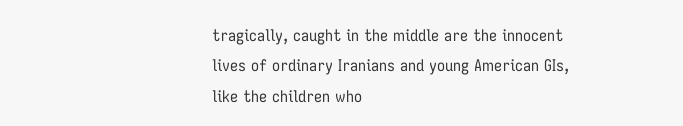tragically, caught in the middle are the innocent lives of ordinary Iranians and young American GIs, like the children who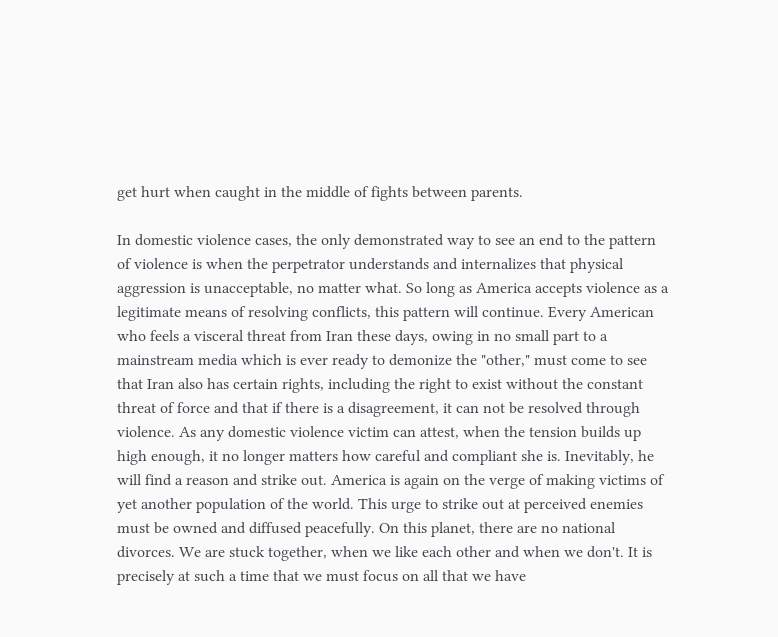get hurt when caught in the middle of fights between parents.

In domestic violence cases, the only demonstrated way to see an end to the pattern of violence is when the perpetrator understands and internalizes that physical aggression is unacceptable, no matter what. So long as America accepts violence as a legitimate means of resolving conflicts, this pattern will continue. Every American who feels a visceral threat from Iran these days, owing in no small part to a mainstream media which is ever ready to demonize the "other," must come to see that Iran also has certain rights, including the right to exist without the constant threat of force and that if there is a disagreement, it can not be resolved through violence. As any domestic violence victim can attest, when the tension builds up high enough, it no longer matters how careful and compliant she is. Inevitably, he will find a reason and strike out. America is again on the verge of making victims of yet another population of the world. This urge to strike out at perceived enemies must be owned and diffused peacefully. On this planet, there are no national divorces. We are stuck together, when we like each other and when we don't. It is precisely at such a time that we must focus on all that we have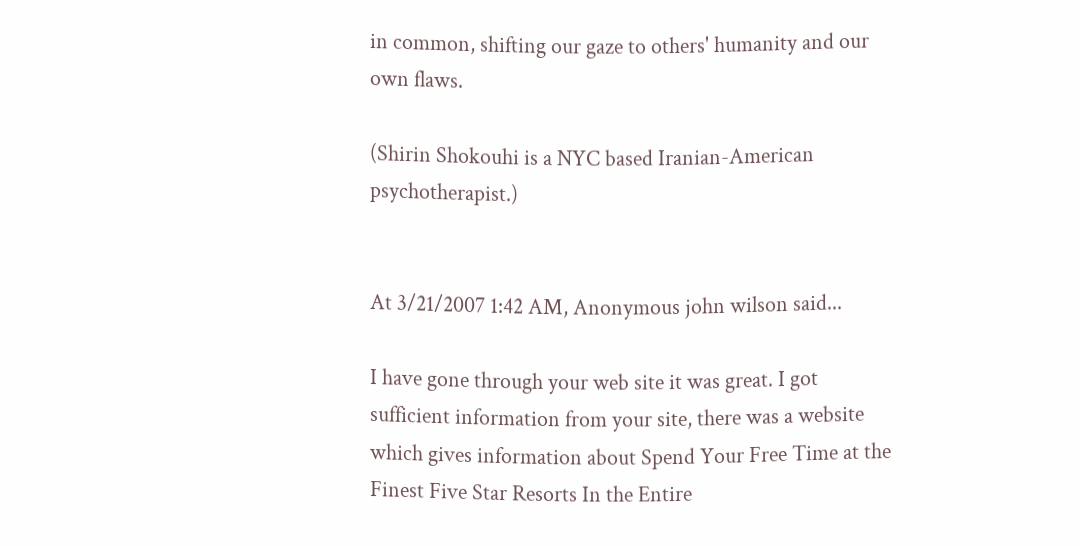in common, shifting our gaze to others' humanity and our own flaws.

(Shirin Shokouhi is a NYC based Iranian-American psychotherapist.)


At 3/21/2007 1:42 AM, Anonymous john wilson said...

I have gone through your web site it was great. I got sufficient information from your site, there was a website which gives information about Spend Your Free Time at the Finest Five Star Resorts In the Entire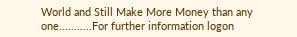World and Still Make More Money than any one...........For further information logon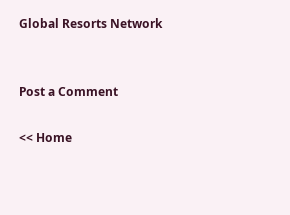Global Resorts Network


Post a Comment

<< Home